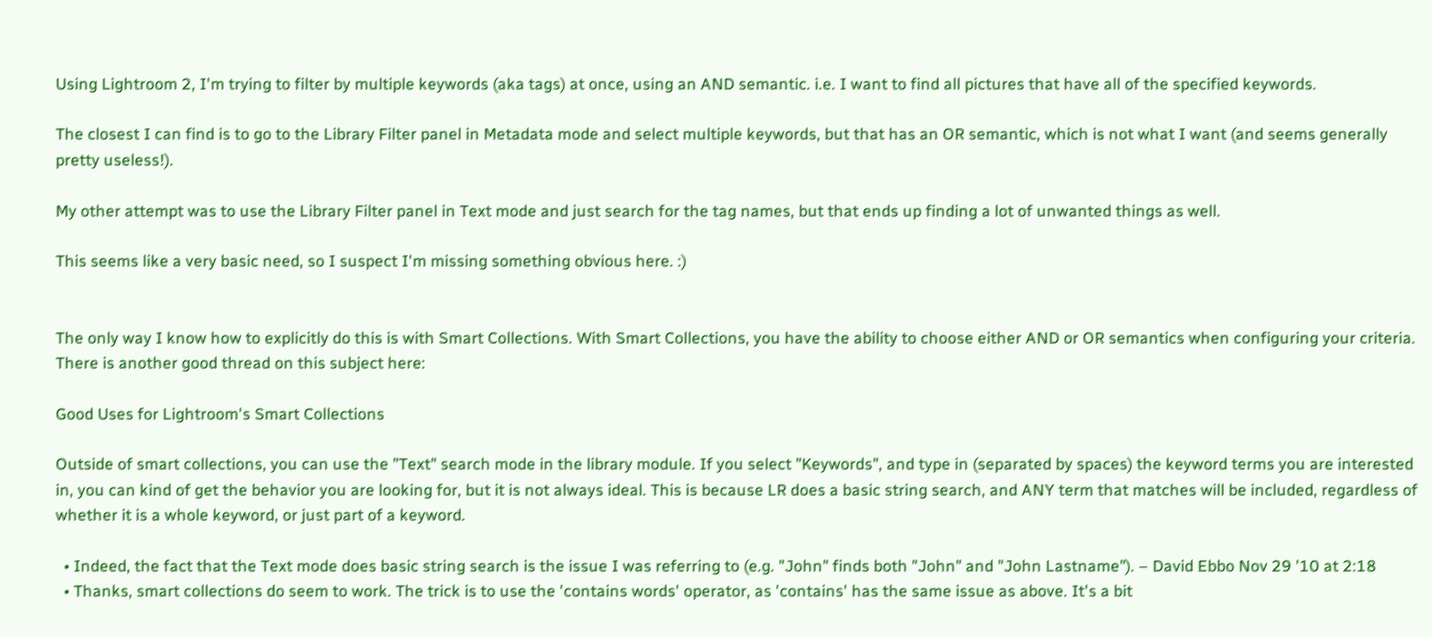Using Lightroom 2, I'm trying to filter by multiple keywords (aka tags) at once, using an AND semantic. i.e. I want to find all pictures that have all of the specified keywords.

The closest I can find is to go to the Library Filter panel in Metadata mode and select multiple keywords, but that has an OR semantic, which is not what I want (and seems generally pretty useless!).

My other attempt was to use the Library Filter panel in Text mode and just search for the tag names, but that ends up finding a lot of unwanted things as well.

This seems like a very basic need, so I suspect I'm missing something obvious here. :)


The only way I know how to explicitly do this is with Smart Collections. With Smart Collections, you have the ability to choose either AND or OR semantics when configuring your criteria. There is another good thread on this subject here:

Good Uses for Lightroom's Smart Collections

Outside of smart collections, you can use the "Text" search mode in the library module. If you select "Keywords", and type in (separated by spaces) the keyword terms you are interested in, you can kind of get the behavior you are looking for, but it is not always ideal. This is because LR does a basic string search, and ANY term that matches will be included, regardless of whether it is a whole keyword, or just part of a keyword.

  • Indeed, the fact that the Text mode does basic string search is the issue I was referring to (e.g. "John" finds both "John" and "John Lastname"). – David Ebbo Nov 29 '10 at 2:18
  • Thanks, smart collections do seem to work. The trick is to use the 'contains words' operator, as 'contains' has the same issue as above. It's a bit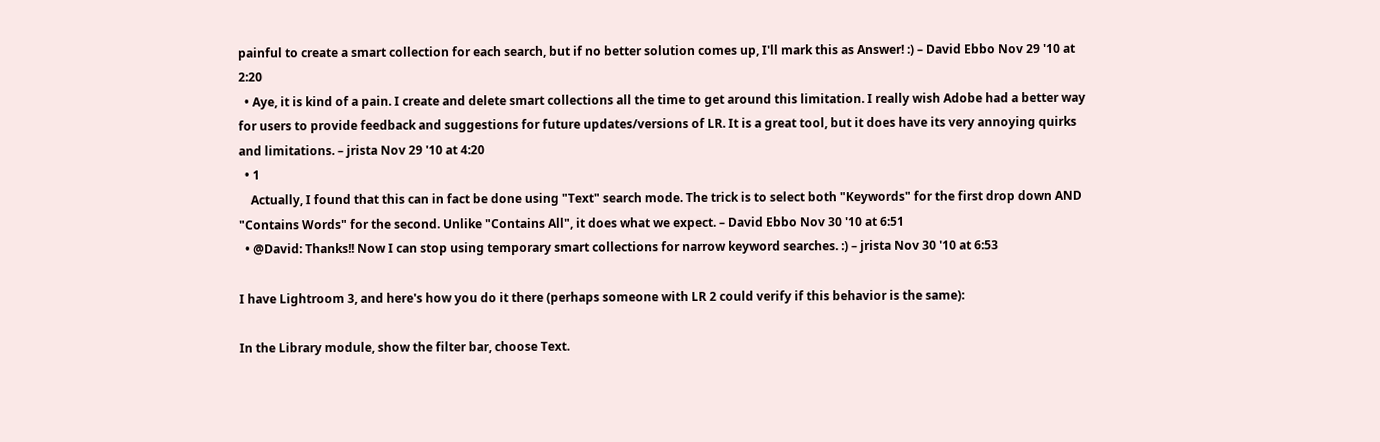painful to create a smart collection for each search, but if no better solution comes up, I'll mark this as Answer! :) – David Ebbo Nov 29 '10 at 2:20
  • Aye, it is kind of a pain. I create and delete smart collections all the time to get around this limitation. I really wish Adobe had a better way for users to provide feedback and suggestions for future updates/versions of LR. It is a great tool, but it does have its very annoying quirks and limitations. – jrista Nov 29 '10 at 4:20
  • 1
    Actually, I found that this can in fact be done using "Text" search mode. The trick is to select both "Keywords" for the first drop down AND "Contains Words" for the second. Unlike "Contains All", it does what we expect. – David Ebbo Nov 30 '10 at 6:51
  • @David: Thanks!! Now I can stop using temporary smart collections for narrow keyword searches. :) – jrista Nov 30 '10 at 6:53

I have Lightroom 3, and here's how you do it there (perhaps someone with LR 2 could verify if this behavior is the same):

In the Library module, show the filter bar, choose Text.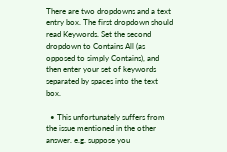There are two dropdowns and a text entry box. The first dropdown should read Keywords. Set the second dropdown to Contains All (as opposed to simply Contains), and then enter your set of keywords separated by spaces into the text box.

  • This unfortunately suffers from the issue mentioned in the other answer. e.g. suppose you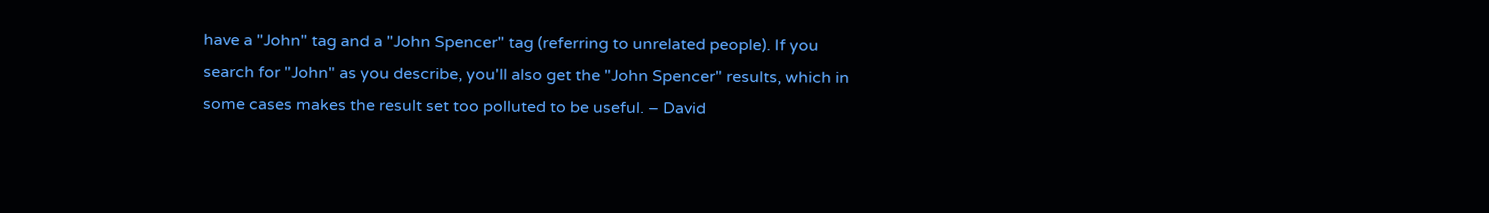have a "John" tag and a "John Spencer" tag (referring to unrelated people). If you search for "John" as you describe, you'll also get the "John Spencer" results, which in some cases makes the result set too polluted to be useful. – David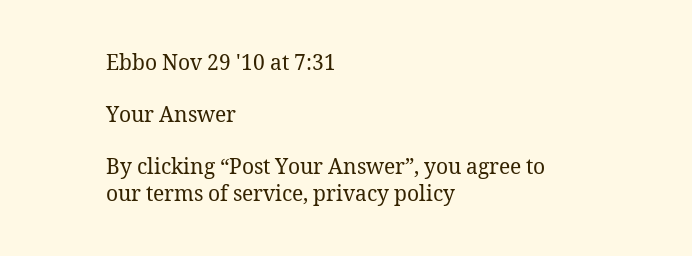Ebbo Nov 29 '10 at 7:31

Your Answer

By clicking “Post Your Answer”, you agree to our terms of service, privacy policy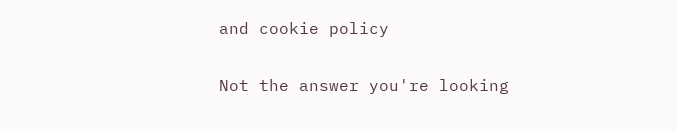and cookie policy

Not the answer you're looking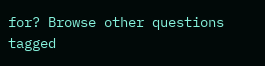for? Browse other questions tagged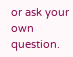or ask your own question.